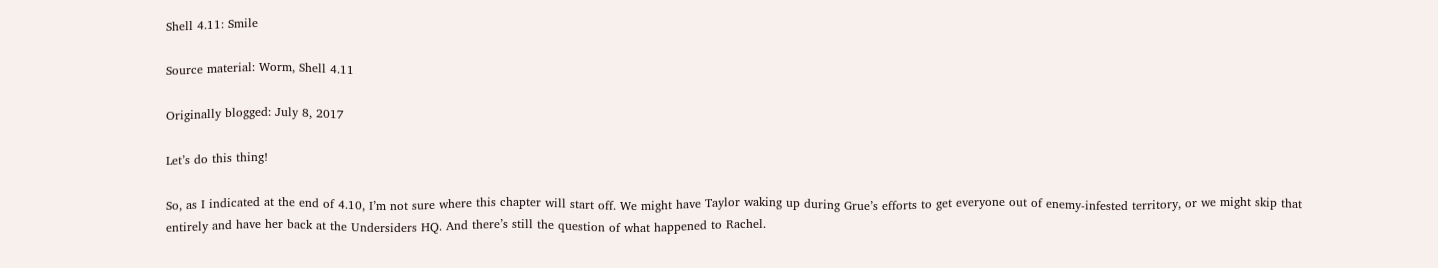Shell 4.11: Smile

Source material: Worm, Shell 4.11

Originally blogged: July 8, 2017

Let’s do this thing!

So, as I indicated at the end of 4.10, I’m not sure where this chapter will start off. We might have Taylor waking up during Grue’s efforts to get everyone out of enemy-infested territory, or we might skip that entirely and have her back at the Undersiders HQ. And there’s still the question of what happened to Rachel.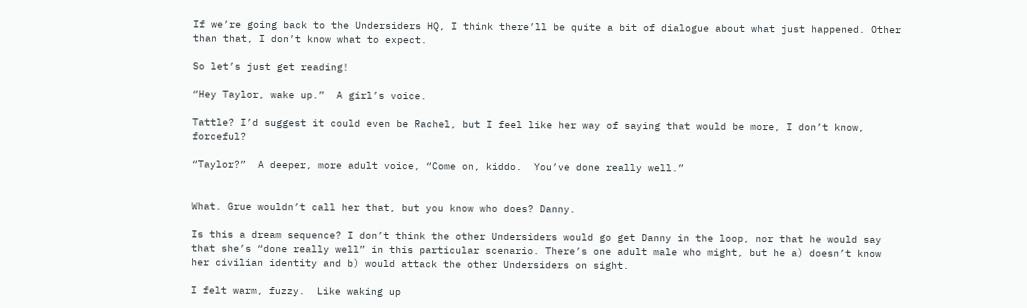If we’re going back to the Undersiders HQ, I think there’ll be quite a bit of dialogue about what just happened. Other than that, I don’t know what to expect.

So let’s just get reading!

“Hey Taylor, wake up.”  A girl’s voice.

Tattle? I’d suggest it could even be Rachel, but I feel like her way of saying that would be more, I don’t know, forceful?

“Taylor?”  A deeper, more adult voice, “Come on, kiddo.  You’ve done really well.”


What. Grue wouldn’t call her that, but you know who does? Danny.

Is this a dream sequence? I don’t think the other Undersiders would go get Danny in the loop, nor that he would say that she’s “done really well” in this particular scenario. There’s one adult male who might, but he a) doesn’t know her civilian identity and b) would attack the other Undersiders on sight.

I felt warm, fuzzy.  Like waking up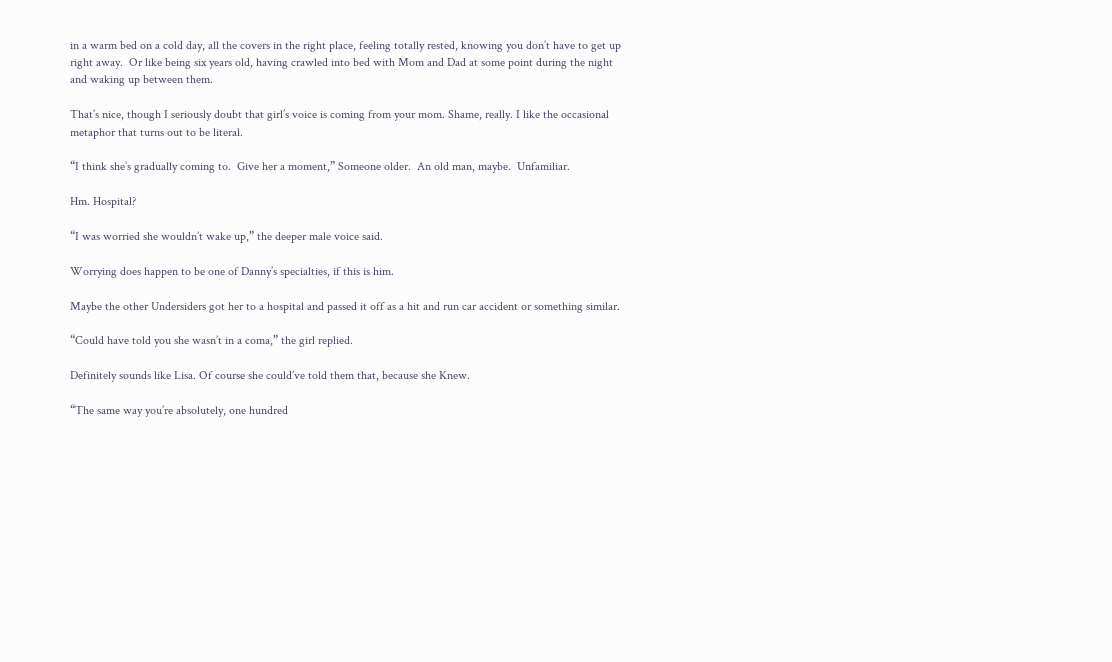in a warm bed on a cold day, all the covers in the right place, feeling totally rested, knowing you don’t have to get up right away.  Or like being six years old, having crawled into bed with Mom and Dad at some point during the night and waking up between them.

That’s nice, though I seriously doubt that girl’s voice is coming from your mom. Shame, really. I like the occasional metaphor that turns out to be literal.

“I think she’s gradually coming to.  Give her a moment,” Someone older.  An old man, maybe.  Unfamiliar.

Hm. Hospital?

“I was worried she wouldn’t wake up,” the deeper male voice said.

Worrying does happen to be one of Danny’s specialties, if this is him.

Maybe the other Undersiders got her to a hospital and passed it off as a hit and run car accident or something similar.

“Could have told you she wasn’t in a coma,” the girl replied.

Definitely sounds like Lisa. Of course she could’ve told them that, because she Knew.

“The same way you’re absolutely, one hundred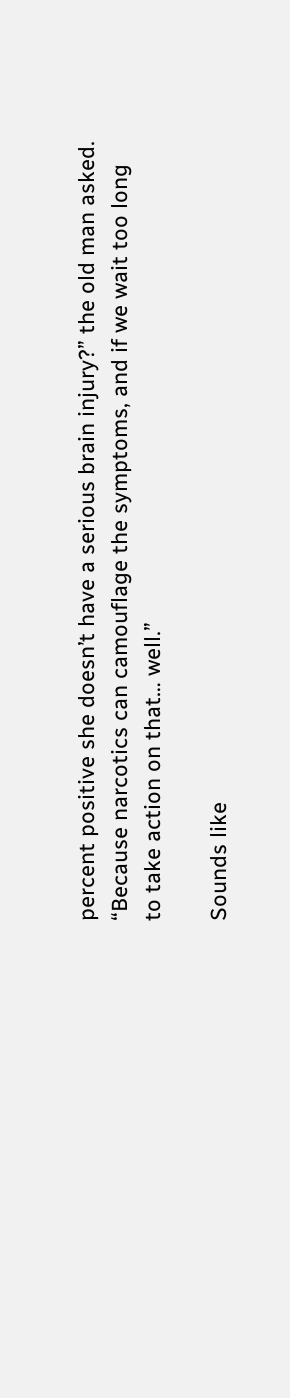percent positive she doesn’t have a serious brain injury?” the old man asked. “Because narcotics can camouflage the symptoms, and if we wait too long to take action on that… well.”

Sounds like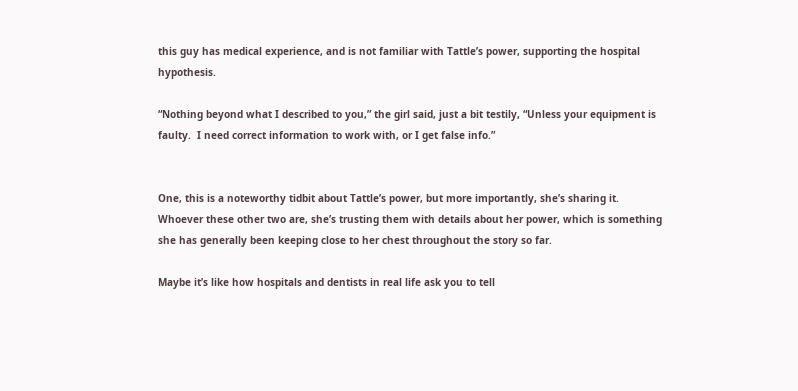this guy has medical experience, and is not familiar with Tattle’s power, supporting the hospital hypothesis.

“Nothing beyond what I described to you,” the girl said, just a bit testily, “Unless your equipment is faulty.  I need correct information to work with, or I get false info.”


One, this is a noteworthy tidbit about Tattle’s power, but more importantly, she’s sharing it. Whoever these other two are, she’s trusting them with details about her power, which is something she has generally been keeping close to her chest throughout the story so far.

Maybe it’s like how hospitals and dentists in real life ask you to tell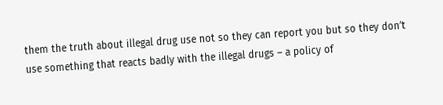them the truth about illegal drug use not so they can report you but so they don’t use something that reacts badly with the illegal drugs – a policy of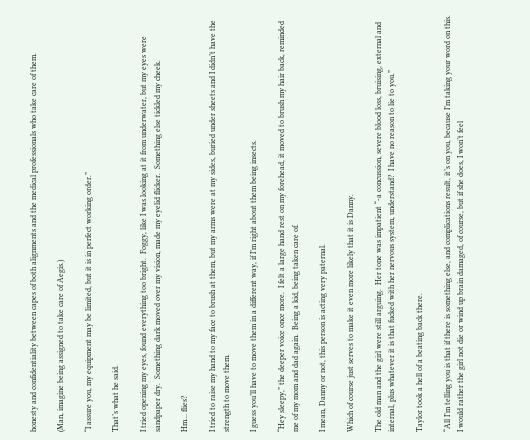honesty and confidentiality between capes of both alignments and the medical professionals who take care of them.

(Man, imagine being assigned to take care of Aegis.)

“I assure you, my equipment may be limited, but it is in perfect working order.”

That’s what he said.

I tried opening my eyes, found everything too bright.  Foggy, like I was looking at it from underwater, but my eyes were sandpaper dry.  Something dark moved over my vision, made my eyelid flicker.  Something else tickled my cheek.

Hm… flies?

I tried to raise my hand to my face to brush at them, but my arms were at my sides, buried under sheets and I didn’t have the strength to move them.

I guess you’ll have to move them in a different way, if I’m right about them being insects.

“Hey sleepy,” the deeper voice once more.  I felt a large hand rest on my forehead, it moved to brush my hair back, reminded me of my mom and dad again.  Being a kid, being taken care of.

I mean, Danny or not, this person is acting very paternal.

Which of course just serves to make it even more likely that it is Danny.

The old man and the girl were still arguing.  Her tone was impatient “-a concussion, severe blood loss, bruising, external and internal, plus whatever it is that fucked with her nervous system, understand?  I have no reason to lie to you.”

Taylor took a hell of a beating back there.

“All I’m telling you is that if there is something else, and complications result, it’s on you, because I’m taking your word on this.  I would rather the girl not die or wind up brain damaged, of course, but if she does, I won’t feel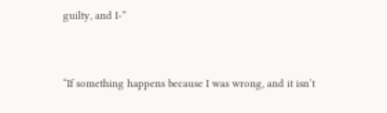guilty, and I-”


“If something happens because I was wrong, and it isn’t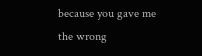because you gave me the wrong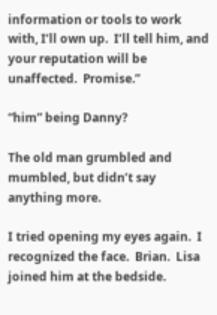information or tools to work with, I’ll own up.  I’ll tell him, and your reputation will be unaffected.  Promise.”

“him” being Danny?

The old man grumbled and mumbled, but didn’t say anything more.

I tried opening my eyes again.  I recognized the face.  Brian.  Lisa joined him at the bedside.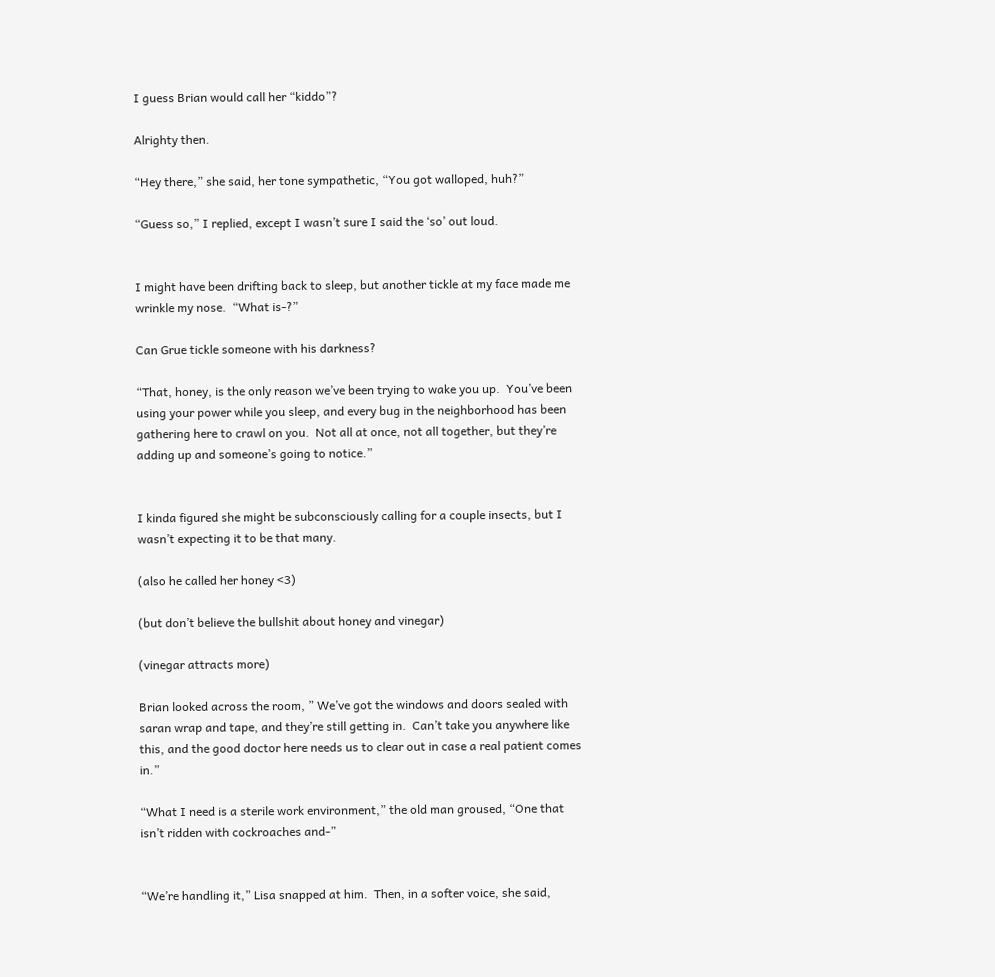I guess Brian would call her “kiddo”?

Alrighty then.

“Hey there,” she said, her tone sympathetic, “You got walloped, huh?”

“Guess so,” I replied, except I wasn’t sure I said the ‘so’ out loud.


I might have been drifting back to sleep, but another tickle at my face made me wrinkle my nose.  “What is-?”

Can Grue tickle someone with his darkness?

“That, honey, is the only reason we’ve been trying to wake you up.  You’ve been using your power while you sleep, and every bug in the neighborhood has been gathering here to crawl on you.  Not all at once, not all together, but they’re adding up and someone’s going to notice.”


I kinda figured she might be subconsciously calling for a couple insects, but I wasn’t expecting it to be that many.

(also he called her honey <3)

(but don’t believe the bullshit about honey and vinegar)

(vinegar attracts more)

Brian looked across the room, ” We’ve got the windows and doors sealed with saran wrap and tape, and they’re still getting in.  Can’t take you anywhere like this, and the good doctor here needs us to clear out in case a real patient comes in.”

“What I need is a sterile work environment,” the old man groused, “One that isn’t ridden with cockroaches and-”


“We’re handling it,” Lisa snapped at him.  Then, in a softer voice, she said,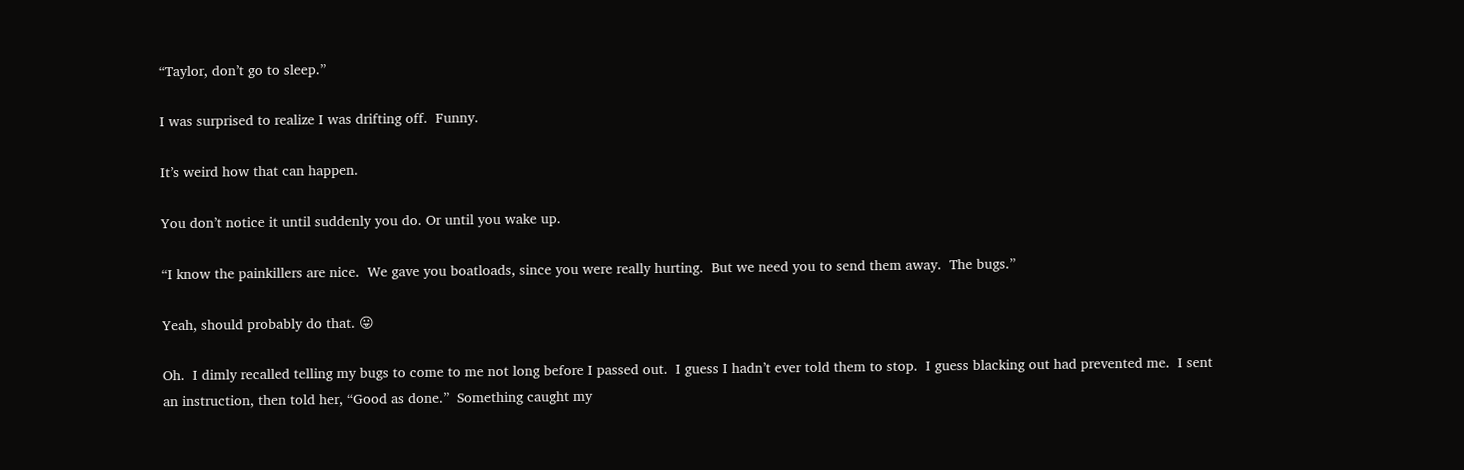“Taylor, don’t go to sleep.”

I was surprised to realize I was drifting off.  Funny.

It’s weird how that can happen.

You don’t notice it until suddenly you do. Or until you wake up.

“I know the painkillers are nice.  We gave you boatloads, since you were really hurting.  But we need you to send them away.  The bugs.”

Yeah, should probably do that. 😛

Oh.  I dimly recalled telling my bugs to come to me not long before I passed out.  I guess I hadn’t ever told them to stop.  I guess blacking out had prevented me.  I sent an instruction, then told her, “Good as done.”  Something caught my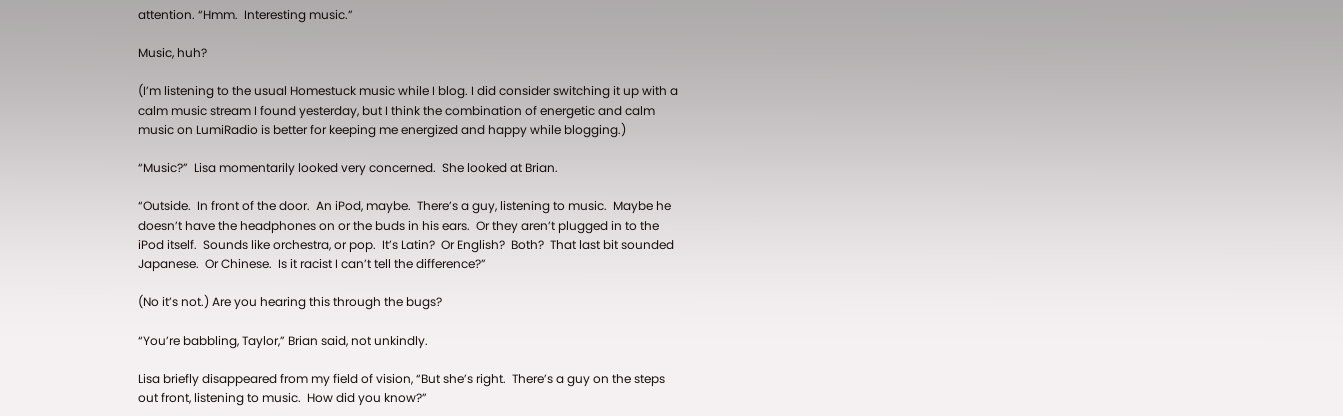attention. “Hmm.  Interesting music.”

Music, huh?

(I’m listening to the usual Homestuck music while I blog. I did consider switching it up with a calm music stream I found yesterday, but I think the combination of energetic and calm music on LumiRadio is better for keeping me energized and happy while blogging.)

“Music?”  Lisa momentarily looked very concerned.  She looked at Brian.

“Outside.  In front of the door.  An iPod, maybe.  There’s a guy, listening to music.  Maybe he doesn’t have the headphones on or the buds in his ears.  Or they aren’t plugged in to the iPod itself.  Sounds like orchestra, or pop.  It’s Latin?  Or English?  Both?  That last bit sounded Japanese.  Or Chinese.  Is it racist I can’t tell the difference?”

(No it’s not.) Are you hearing this through the bugs?

“You’re babbling, Taylor,” Brian said, not unkindly.

Lisa briefly disappeared from my field of vision, “But she’s right.  There’s a guy on the steps out front, listening to music.  How did you know?”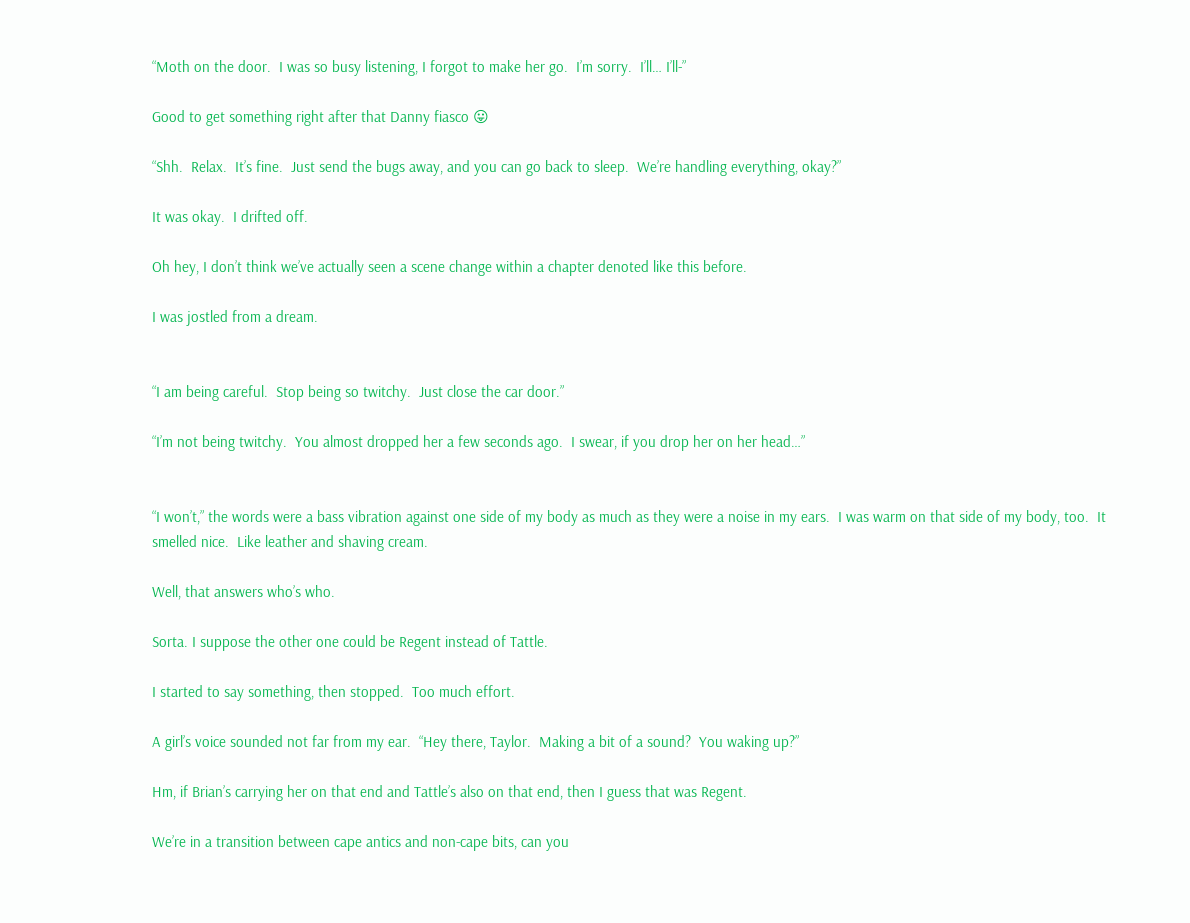“Moth on the door.  I was so busy listening, I forgot to make her go.  I’m sorry.  I’ll… I’ll-”

Good to get something right after that Danny fiasco 😛

“Shh.  Relax.  It’s fine.  Just send the bugs away, and you can go back to sleep.  We’re handling everything, okay?”

It was okay.  I drifted off.

Oh hey, I don’t think we’ve actually seen a scene change within a chapter denoted like this before.

I was jostled from a dream.


“I am being careful.  Stop being so twitchy.  Just close the car door.”

“I’m not being twitchy.  You almost dropped her a few seconds ago.  I swear, if you drop her on her head…”


“I won’t,” the words were a bass vibration against one side of my body as much as they were a noise in my ears.  I was warm on that side of my body, too.  It smelled nice.  Like leather and shaving cream.

Well, that answers who’s who.

Sorta. I suppose the other one could be Regent instead of Tattle.

I started to say something, then stopped.  Too much effort.

A girl’s voice sounded not far from my ear.  “Hey there, Taylor.  Making a bit of a sound?  You waking up?”

Hm, if Brian’s carrying her on that end and Tattle’s also on that end, then I guess that was Regent.

We’re in a transition between cape antics and non-cape bits, can you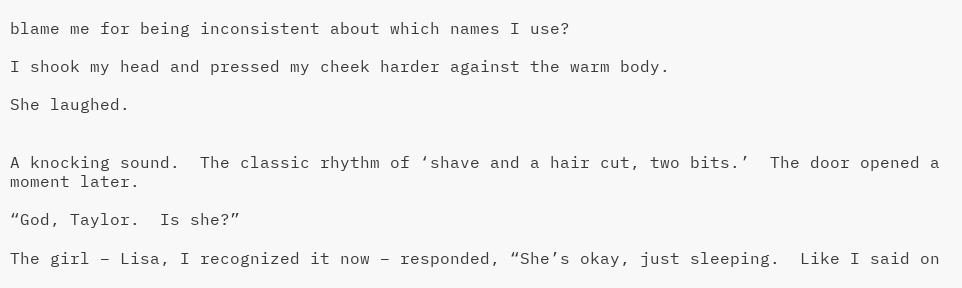blame me for being inconsistent about which names I use?

I shook my head and pressed my cheek harder against the warm body.

She laughed.


A knocking sound.  The classic rhythm of ‘shave and a hair cut, two bits.’  The door opened a moment later.

“God, Taylor.  Is she?”

The girl – Lisa, I recognized it now – responded, “She’s okay, just sleeping.  Like I said on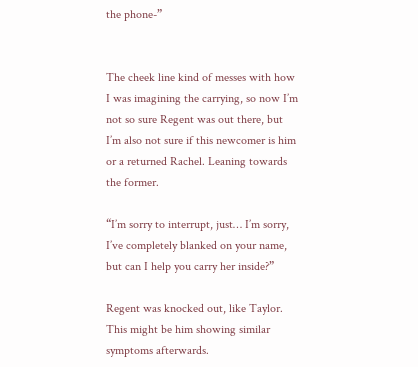the phone-”


The cheek line kind of messes with how I was imagining the carrying, so now I’m not so sure Regent was out there, but I’m also not sure if this newcomer is him or a returned Rachel. Leaning towards the former.

“I’m sorry to interrupt, just… I’m sorry, I’ve completely blanked on your name, but can I help you carry her inside?”

Regent was knocked out, like Taylor. This might be him showing similar symptoms afterwards.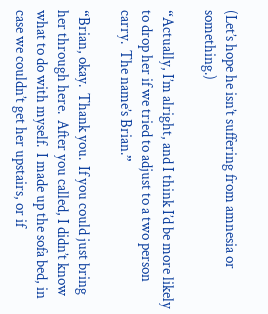(Let’s hope he isn’t suffering from amnesia or something.)

“Actually, I’m alright, and I think I’d be more likely to drop her if we tried to adjust to a two person carry.  The name’s Brian.”

“Brian, okay.  Thank you.  If you could just bring her through here.  After you called, I didn’t know what to do with myself.  I made up the sofa bed, in case we couldn’t get her upstairs, or if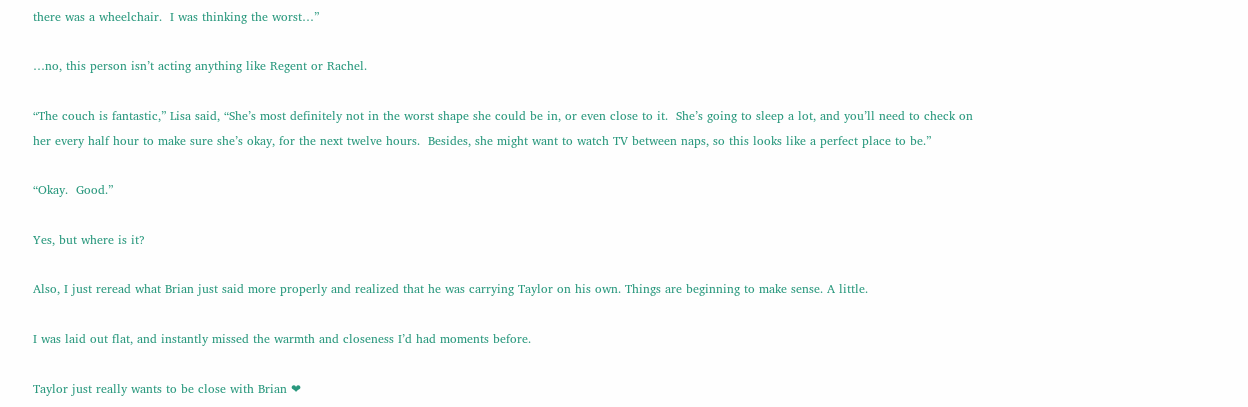there was a wheelchair.  I was thinking the worst…”

…no, this person isn’t acting anything like Regent or Rachel.

“The couch is fantastic,” Lisa said, “She’s most definitely not in the worst shape she could be in, or even close to it.  She’s going to sleep a lot, and you’ll need to check on her every half hour to make sure she’s okay, for the next twelve hours.  Besides, she might want to watch TV between naps, so this looks like a perfect place to be.”

“Okay.  Good.”

Yes, but where is it?

Also, I just reread what Brian just said more properly and realized that he was carrying Taylor on his own. Things are beginning to make sense. A little.

I was laid out flat, and instantly missed the warmth and closeness I’d had moments before.

Taylor just really wants to be close with Brian ❤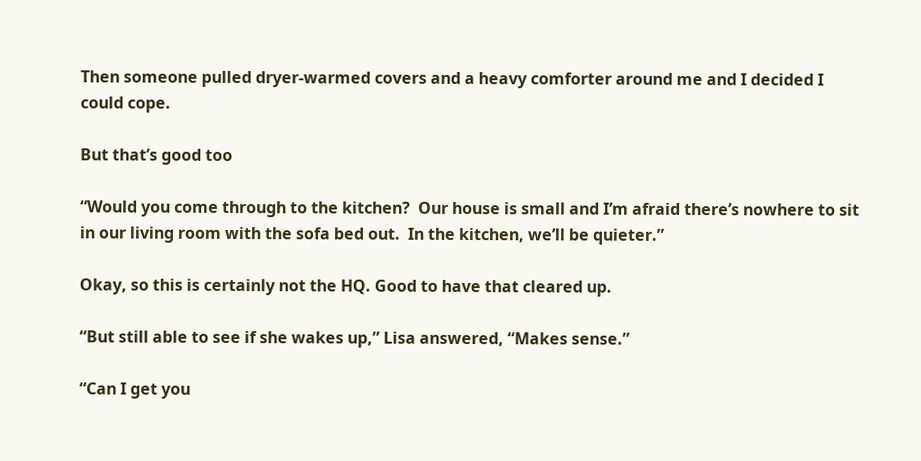Then someone pulled dryer-warmed covers and a heavy comforter around me and I decided I could cope.

But that’s good too

“Would you come through to the kitchen?  Our house is small and I’m afraid there’s nowhere to sit in our living room with the sofa bed out.  In the kitchen, we’ll be quieter.”

Okay, so this is certainly not the HQ. Good to have that cleared up.

“But still able to see if she wakes up,” Lisa answered, “Makes sense.”

“Can I get you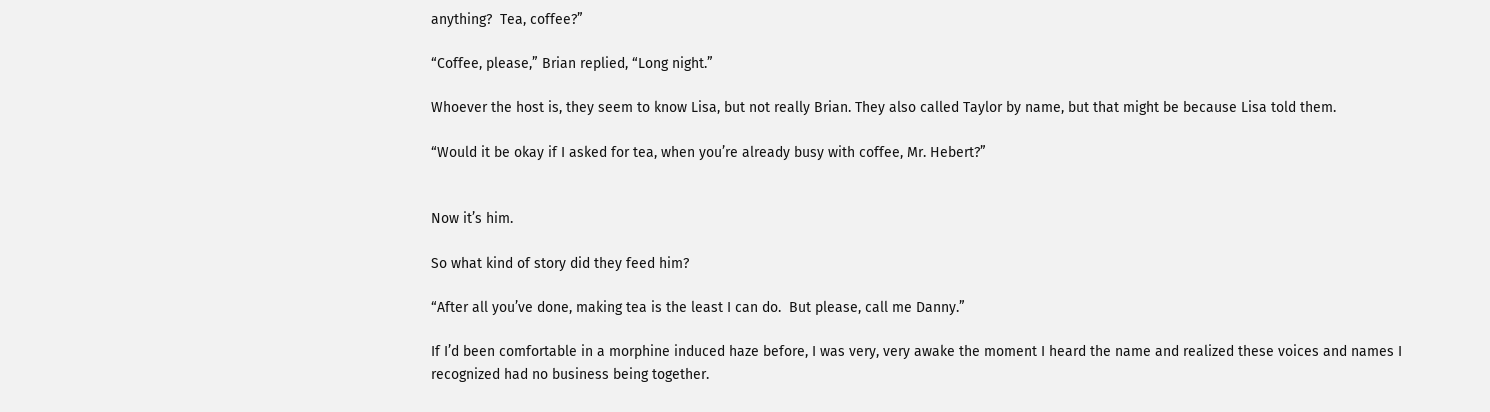anything?  Tea, coffee?”

“Coffee, please,” Brian replied, “Long night.”

Whoever the host is, they seem to know Lisa, but not really Brian. They also called Taylor by name, but that might be because Lisa told them.

“Would it be okay if I asked for tea, when you’re already busy with coffee, Mr. Hebert?”


Now it’s him.

So what kind of story did they feed him?

“After all you’ve done, making tea is the least I can do.  But please, call me Danny.”

If I’d been comfortable in a morphine induced haze before, I was very, very awake the moment I heard the name and realized these voices and names I recognized had no business being together.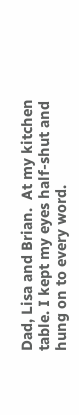Dad, Lisa and Brian.  At my kitchen table. I kept my eyes half-shut and hung on to every word.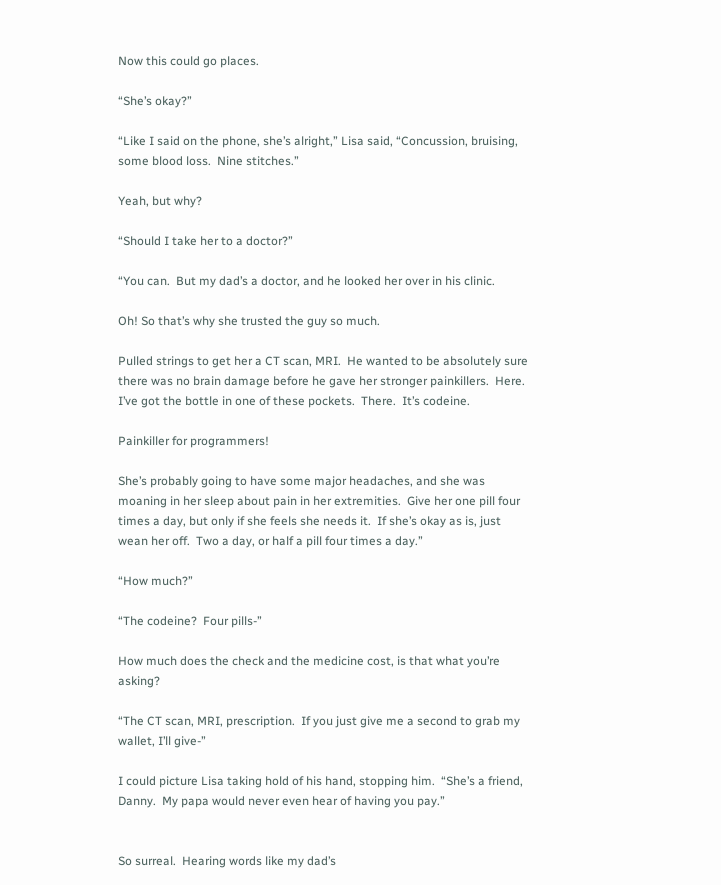Now this could go places.

“She’s okay?”

“Like I said on the phone, she’s alright,” Lisa said, “Concussion, bruising, some blood loss.  Nine stitches.”

Yeah, but why?

“Should I take her to a doctor?”

“You can.  But my dad’s a doctor, and he looked her over in his clinic.

Oh! So that’s why she trusted the guy so much.

Pulled strings to get her a CT scan, MRI.  He wanted to be absolutely sure there was no brain damage before he gave her stronger painkillers.  Here.  I’ve got the bottle in one of these pockets.  There.  It’s codeine.

Painkiller for programmers!

She’s probably going to have some major headaches, and she was moaning in her sleep about pain in her extremities.  Give her one pill four times a day, but only if she feels she needs it.  If she’s okay as is, just wean her off.  Two a day, or half a pill four times a day.”

“How much?”

“The codeine?  Four pills-”

How much does the check and the medicine cost, is that what you’re asking?

“The CT scan, MRI, prescription.  If you just give me a second to grab my wallet, I’ll give-”

I could picture Lisa taking hold of his hand, stopping him.  “She’s a friend, Danny.  My papa would never even hear of having you pay.”


So surreal.  Hearing words like my dad’s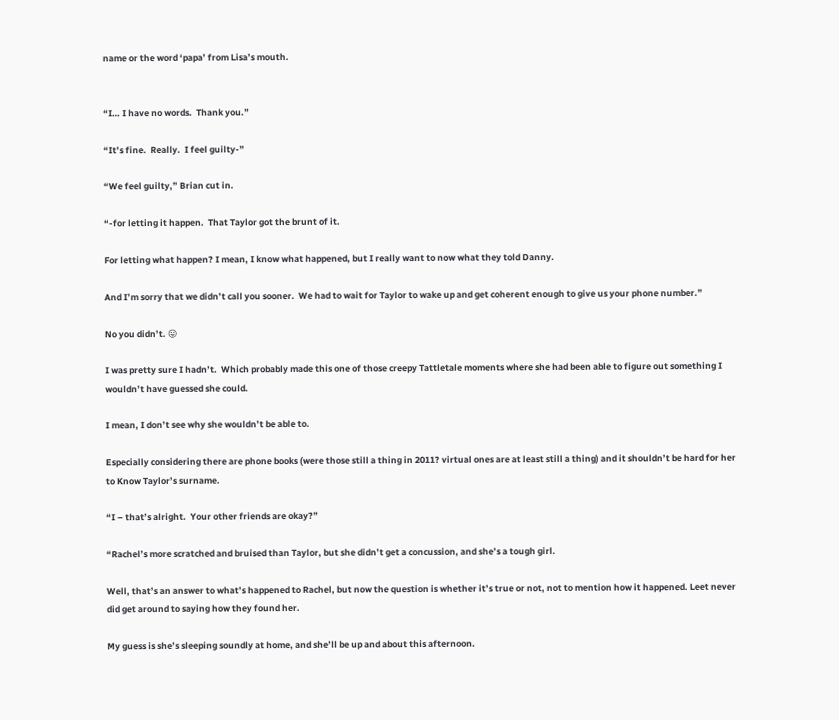name or the word ‘papa’ from Lisa’s mouth.


“I… I have no words.  Thank you.”

“It’s fine.  Really.  I feel guilty-”

“We feel guilty,” Brian cut in.

“-for letting it happen.  That Taylor got the brunt of it.

For letting what happen? I mean, I know what happened, but I really want to now what they told Danny.

And I’m sorry that we didn’t call you sooner.  We had to wait for Taylor to wake up and get coherent enough to give us your phone number.”

No you didn’t. 😛

I was pretty sure I hadn’t.  Which probably made this one of those creepy Tattletale moments where she had been able to figure out something I wouldn’t have guessed she could.

I mean, I don’t see why she wouldn’t be able to.

Especially considering there are phone books (were those still a thing in 2011? virtual ones are at least still a thing) and it shouldn’t be hard for her to Know Taylor’s surname.

“I – that’s alright.  Your other friends are okay?”

“Rachel’s more scratched and bruised than Taylor, but she didn’t get a concussion, and she’s a tough girl.

Well, that’s an answer to what’s happened to Rachel, but now the question is whether it’s true or not, not to mention how it happened. Leet never did get around to saying how they found her.

My guess is she’s sleeping soundly at home, and she’ll be up and about this afternoon.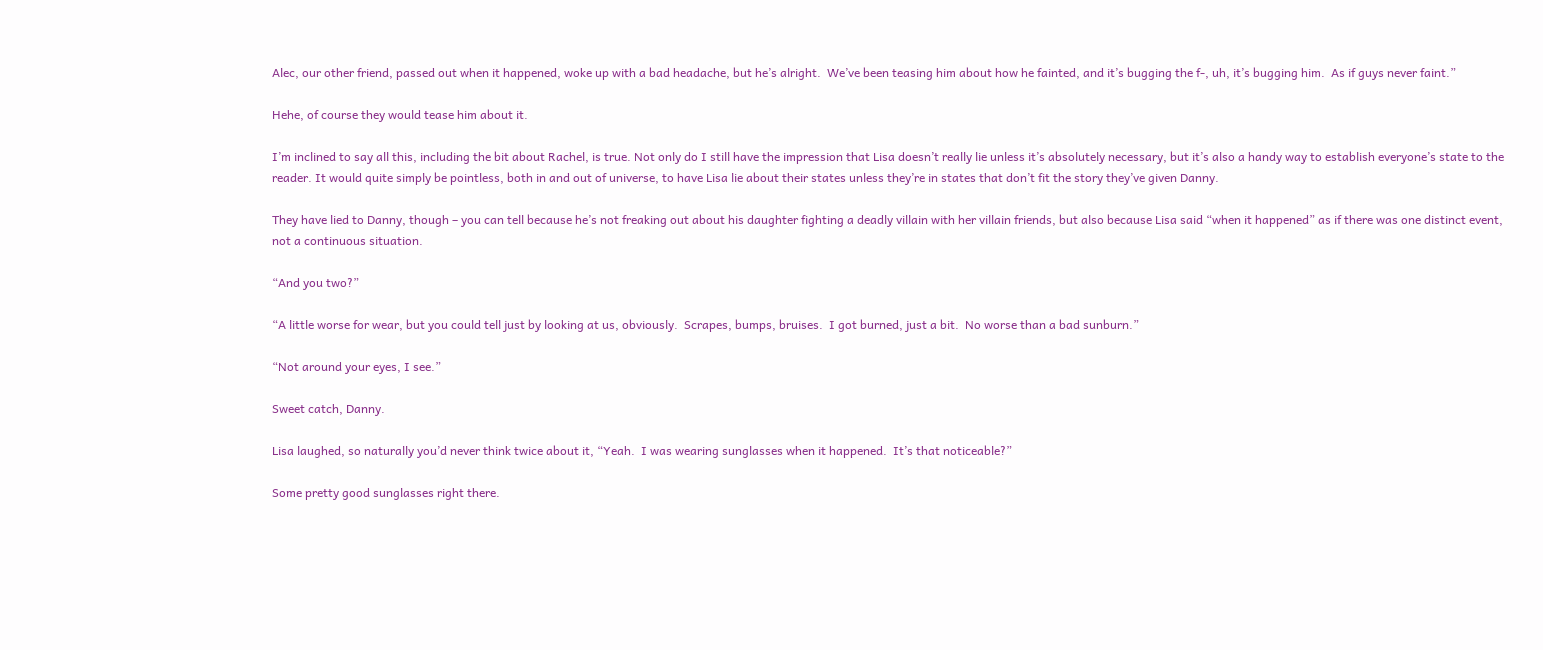Alec, our other friend, passed out when it happened, woke up with a bad headache, but he’s alright.  We’ve been teasing him about how he fainted, and it’s bugging the f-, uh, it’s bugging him.  As if guys never faint.”

Hehe, of course they would tease him about it.

I’m inclined to say all this, including the bit about Rachel, is true. Not only do I still have the impression that Lisa doesn’t really lie unless it’s absolutely necessary, but it’s also a handy way to establish everyone’s state to the reader. It would quite simply be pointless, both in and out of universe, to have Lisa lie about their states unless they’re in states that don’t fit the story they’ve given Danny.

They have lied to Danny, though – you can tell because he’s not freaking out about his daughter fighting a deadly villain with her villain friends, but also because Lisa said “when it happened” as if there was one distinct event, not a continuous situation.

“And you two?”

“A little worse for wear, but you could tell just by looking at us, obviously.  Scrapes, bumps, bruises.  I got burned, just a bit.  No worse than a bad sunburn.”

“Not around your eyes, I see.”

Sweet catch, Danny.

Lisa laughed, so naturally you’d never think twice about it, “Yeah.  I was wearing sunglasses when it happened.  It’s that noticeable?”

Some pretty good sunglasses right there.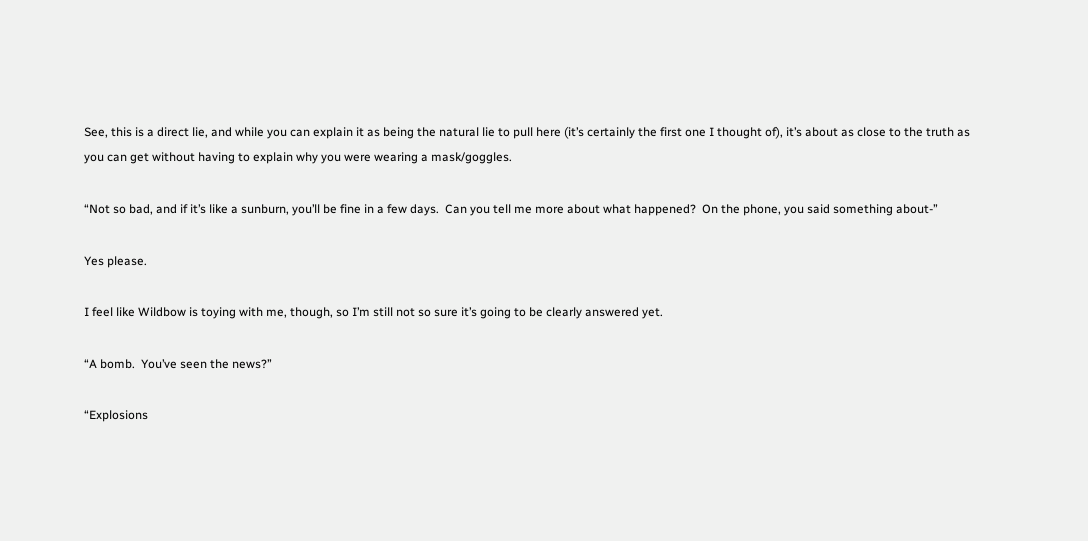See, this is a direct lie, and while you can explain it as being the natural lie to pull here (it’s certainly the first one I thought of), it’s about as close to the truth as you can get without having to explain why you were wearing a mask/goggles.

“Not so bad, and if it’s like a sunburn, you’ll be fine in a few days.  Can you tell me more about what happened?  On the phone, you said something about-”

Yes please.

I feel like Wildbow is toying with me, though, so I’m still not so sure it’s going to be clearly answered yet.

“A bomb.  You’ve seen the news?”

“Explosions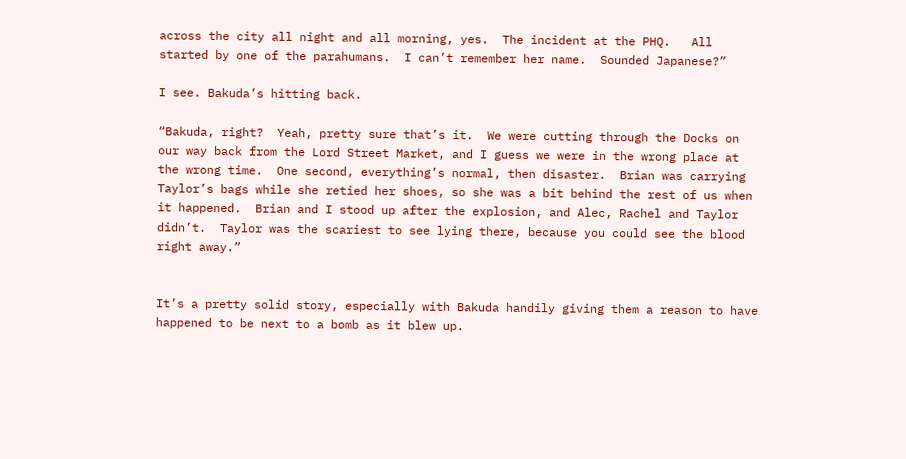across the city all night and all morning, yes.  The incident at the PHQ.   All started by one of the parahumans.  I can’t remember her name.  Sounded Japanese?”

I see. Bakuda’s hitting back.

“Bakuda, right?  Yeah, pretty sure that’s it.  We were cutting through the Docks on our way back from the Lord Street Market, and I guess we were in the wrong place at the wrong time.  One second, everything’s normal, then disaster.  Brian was carrying Taylor’s bags while she retied her shoes, so she was a bit behind the rest of us when it happened.  Brian and I stood up after the explosion, and Alec, Rachel and Taylor didn’t.  Taylor was the scariest to see lying there, because you could see the blood right away.”


It’s a pretty solid story, especially with Bakuda handily giving them a reason to have happened to be next to a bomb as it blew up.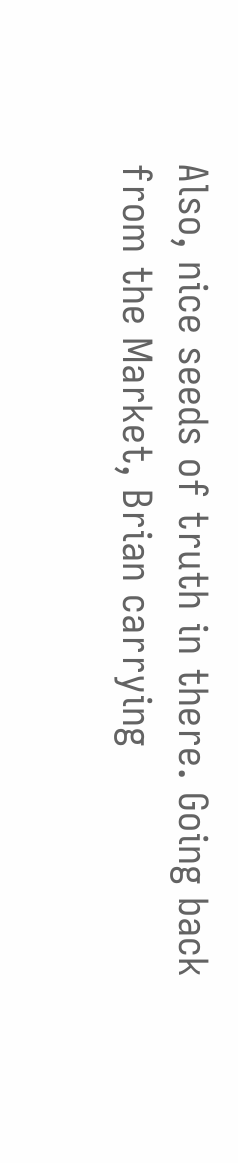Also, nice seeds of truth in there. Going back from the Market, Brian carrying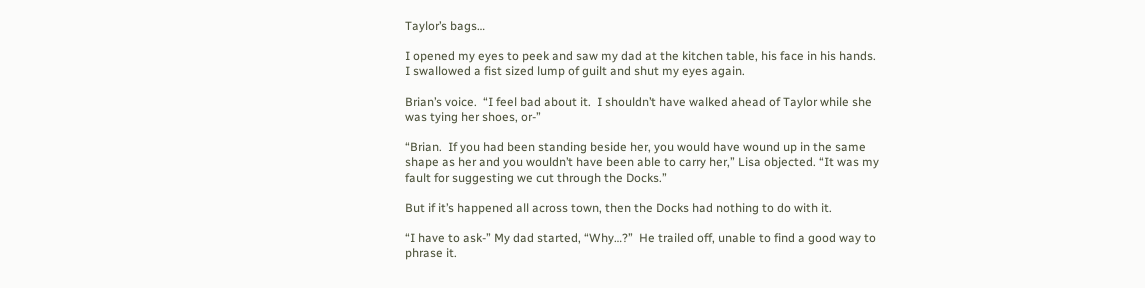Taylor’s bags…

I opened my eyes to peek and saw my dad at the kitchen table, his face in his hands.  I swallowed a fist sized lump of guilt and shut my eyes again.

Brian’s voice.  “I feel bad about it.  I shouldn’t have walked ahead of Taylor while she was tying her shoes, or-”

“Brian.  If you had been standing beside her, you would have wound up in the same shape as her and you wouldn’t have been able to carry her,” Lisa objected. “It was my fault for suggesting we cut through the Docks.”

But if it’s happened all across town, then the Docks had nothing to do with it.

“I have to ask-” My dad started, “Why…?”  He trailed off, unable to find a good way to phrase it.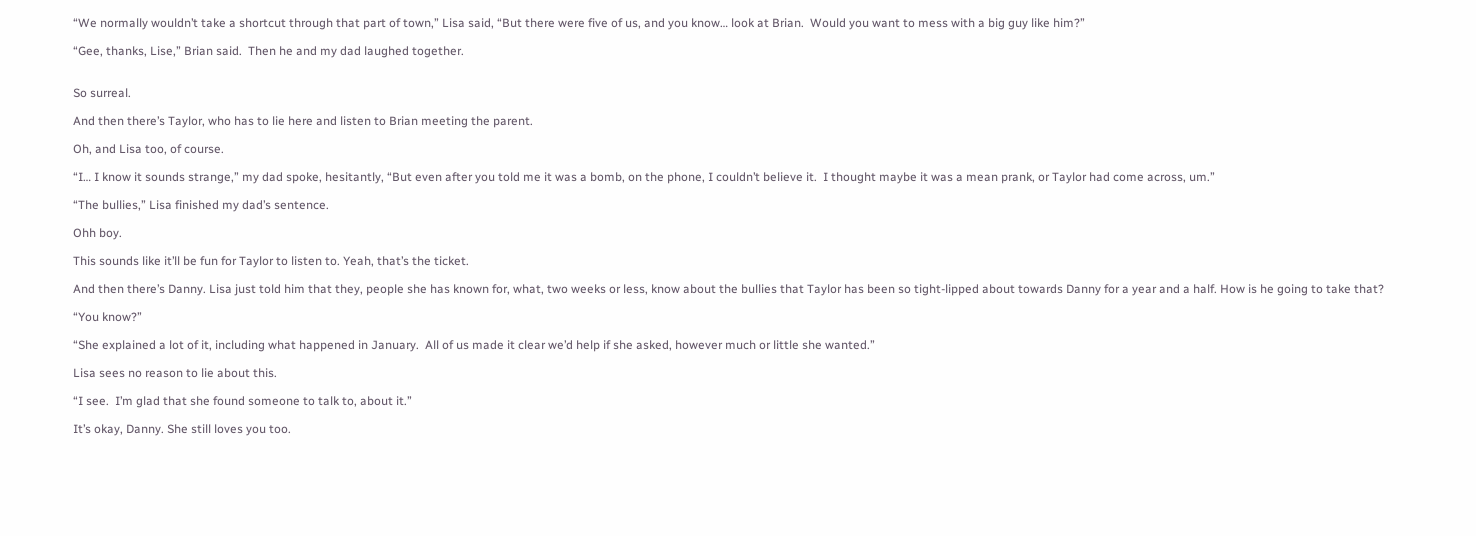“We normally wouldn’t take a shortcut through that part of town,” Lisa said, “But there were five of us, and you know… look at Brian.  Would you want to mess with a big guy like him?”

“Gee, thanks, Lise,” Brian said.  Then he and my dad laughed together.


So surreal.

And then there’s Taylor, who has to lie here and listen to Brian meeting the parent.

Oh, and Lisa too, of course.

“I… I know it sounds strange,” my dad spoke, hesitantly, “But even after you told me it was a bomb, on the phone, I couldn’t believe it.  I thought maybe it was a mean prank, or Taylor had come across, um.”

“The bullies,” Lisa finished my dad’s sentence.

Ohh boy.

This sounds like it’ll be fun for Taylor to listen to. Yeah, that’s the ticket.

And then there’s Danny. Lisa just told him that they, people she has known for, what, two weeks or less, know about the bullies that Taylor has been so tight-lipped about towards Danny for a year and a half. How is he going to take that?

“You know?”

“She explained a lot of it, including what happened in January.  All of us made it clear we’d help if she asked, however much or little she wanted.”

Lisa sees no reason to lie about this.

“I see.  I’m glad that she found someone to talk to, about it.”

It’s okay, Danny. She still loves you too.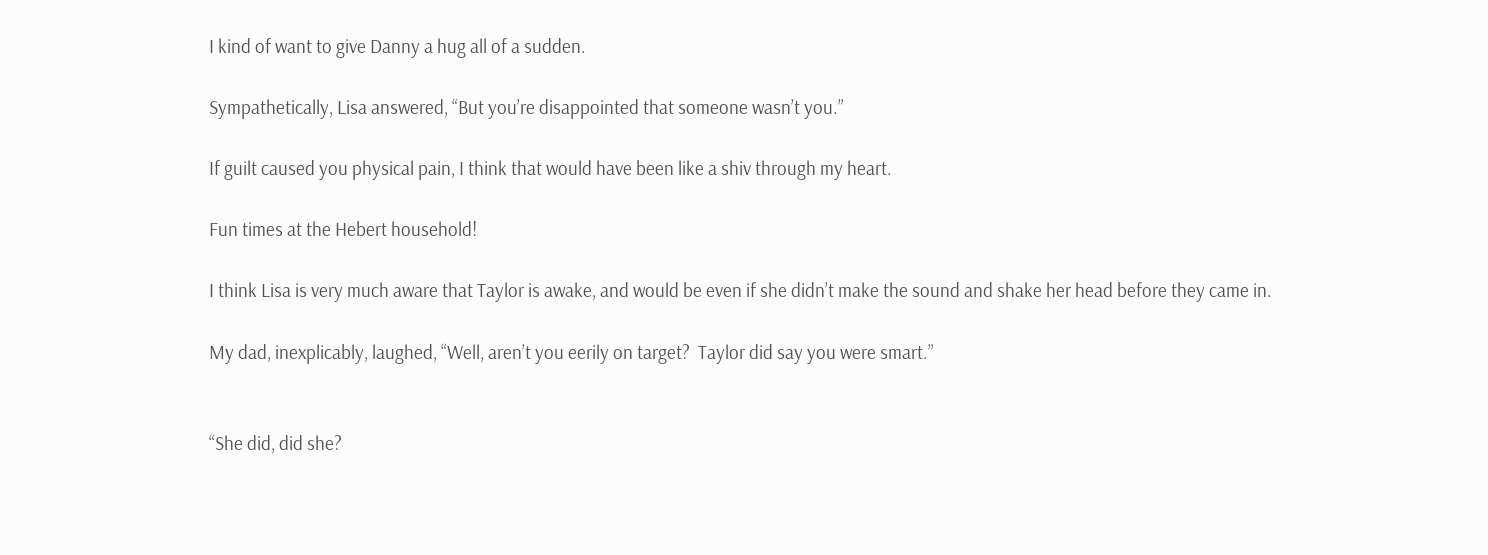I kind of want to give Danny a hug all of a sudden.

Sympathetically, Lisa answered, “But you’re disappointed that someone wasn’t you.”

If guilt caused you physical pain, I think that would have been like a shiv through my heart.

Fun times at the Hebert household!

I think Lisa is very much aware that Taylor is awake, and would be even if she didn’t make the sound and shake her head before they came in.

My dad, inexplicably, laughed, “Well, aren’t you eerily on target?  Taylor did say you were smart.”


“She did, did she?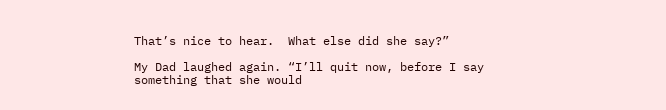That’s nice to hear.  What else did she say?”

My Dad laughed again. “I’ll quit now, before I say something that she would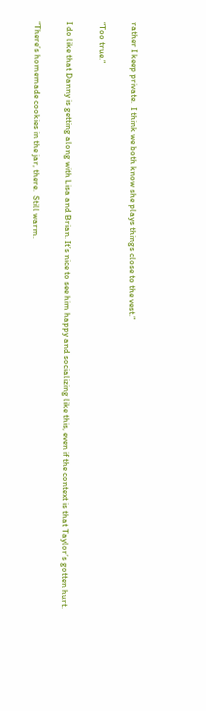rather I keep private.  I think we both know she plays things close to the vest.”

“Too true.”

I do like that Danny is getting along with Lisa and Brian. It’s nice to see him happy and socializing like this, even if the context is that Taylor’s gotten hurt.

“There’s homemade cookies in the jar, there.  Still warm.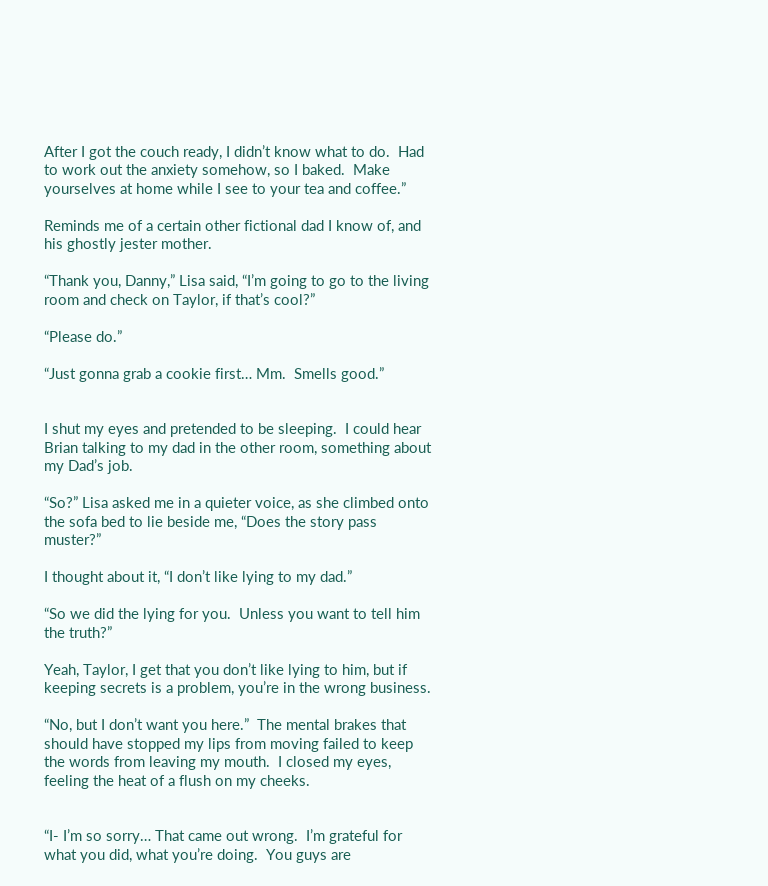After I got the couch ready, I didn’t know what to do.  Had to work out the anxiety somehow, so I baked.  Make yourselves at home while I see to your tea and coffee.”

Reminds me of a certain other fictional dad I know of, and his ghostly jester mother.

“Thank you, Danny,” Lisa said, “I’m going to go to the living room and check on Taylor, if that’s cool?”

“Please do.”

“Just gonna grab a cookie first… Mm.  Smells good.”


I shut my eyes and pretended to be sleeping.  I could hear Brian talking to my dad in the other room, something about my Dad’s job.

“So?” Lisa asked me in a quieter voice, as she climbed onto the sofa bed to lie beside me, “Does the story pass muster?”

I thought about it, “I don’t like lying to my dad.”

“So we did the lying for you.  Unless you want to tell him the truth?”

Yeah, Taylor, I get that you don’t like lying to him, but if keeping secrets is a problem, you’re in the wrong business.

“No, but I don’t want you here.”  The mental brakes that should have stopped my lips from moving failed to keep the words from leaving my mouth.  I closed my eyes, feeling the heat of a flush on my cheeks.


“I- I’m so sorry… That came out wrong.  I’m grateful for what you did, what you’re doing.  You guys are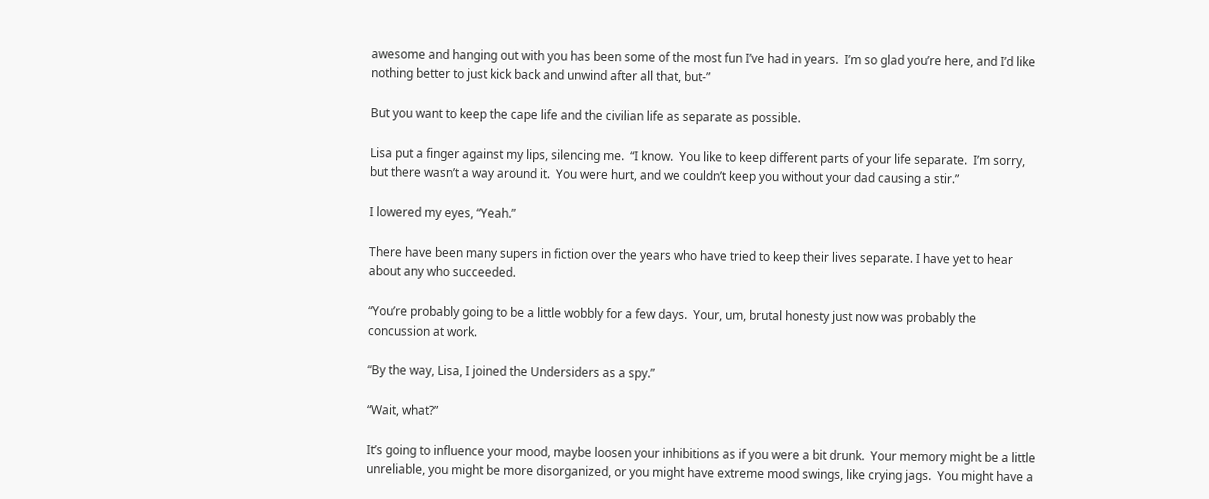awesome and hanging out with you has been some of the most fun I’ve had in years.  I’m so glad you’re here, and I’d like nothing better to just kick back and unwind after all that, but-”

But you want to keep the cape life and the civilian life as separate as possible.

Lisa put a finger against my lips, silencing me.  “I know.  You like to keep different parts of your life separate.  I’m sorry, but there wasn’t a way around it.  You were hurt, and we couldn’t keep you without your dad causing a stir.”

I lowered my eyes, “Yeah.”

There have been many supers in fiction over the years who have tried to keep their lives separate. I have yet to hear about any who succeeded.

“You’re probably going to be a little wobbly for a few days.  Your, um, brutal honesty just now was probably the concussion at work.

“By the way, Lisa, I joined the Undersiders as a spy.”

“Wait, what?”

It’s going to influence your mood, maybe loosen your inhibitions as if you were a bit drunk.  Your memory might be a little unreliable, you might be more disorganized, or you might have extreme mood swings, like crying jags.  You might have a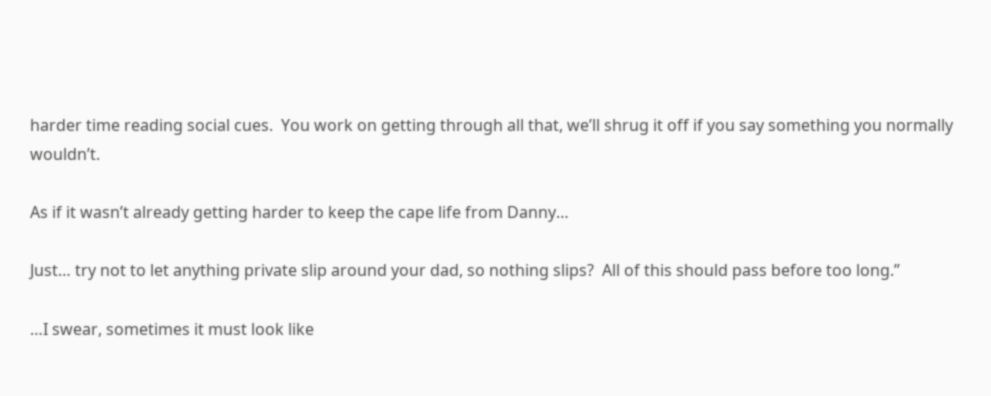harder time reading social cues.  You work on getting through all that, we’ll shrug it off if you say something you normally wouldn’t.

As if it wasn’t already getting harder to keep the cape life from Danny…

Just… try not to let anything private slip around your dad, so nothing slips?  All of this should pass before too long.”

…I swear, sometimes it must look like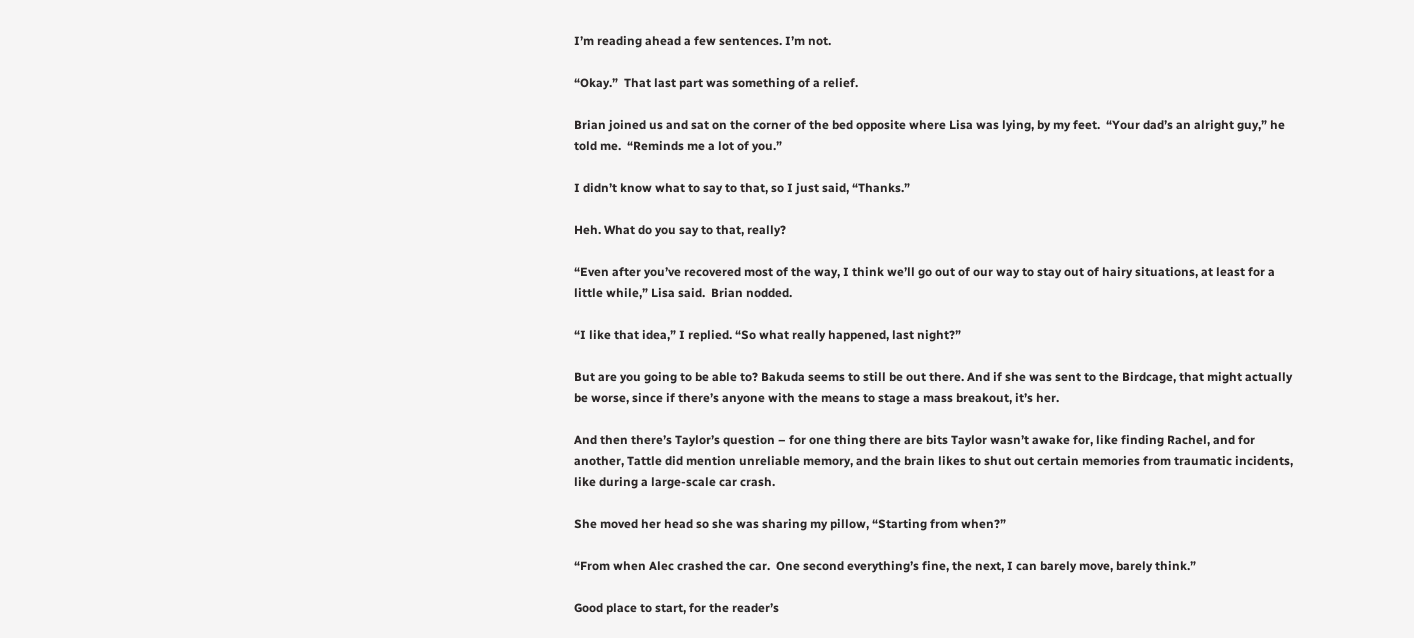I’m reading ahead a few sentences. I’m not.

“Okay.”  That last part was something of a relief.

Brian joined us and sat on the corner of the bed opposite where Lisa was lying, by my feet.  “Your dad’s an alright guy,” he told me.  “Reminds me a lot of you.”

I didn’t know what to say to that, so I just said, “Thanks.”

Heh. What do you say to that, really?

“Even after you’ve recovered most of the way, I think we’ll go out of our way to stay out of hairy situations, at least for a little while,” Lisa said.  Brian nodded.

“I like that idea,” I replied. “So what really happened, last night?”

But are you going to be able to? Bakuda seems to still be out there. And if she was sent to the Birdcage, that might actually be worse, since if there’s anyone with the means to stage a mass breakout, it’s her.

And then there’s Taylor’s question – for one thing there are bits Taylor wasn’t awake for, like finding Rachel, and for another, Tattle did mention unreliable memory, and the brain likes to shut out certain memories from traumatic incidents, like during a large-scale car crash.

She moved her head so she was sharing my pillow, “Starting from when?”

“From when Alec crashed the car.  One second everything’s fine, the next, I can barely move, barely think.”

Good place to start, for the reader’s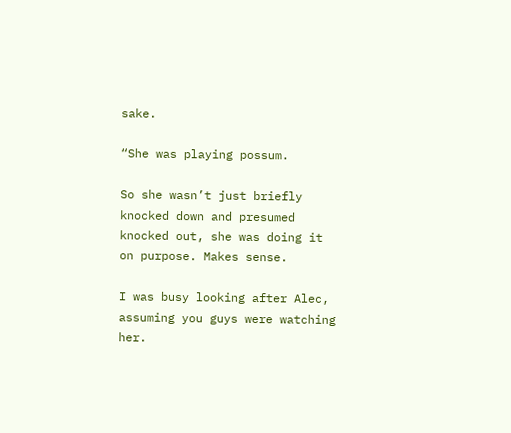sake.

“She was playing possum.

So she wasn’t just briefly knocked down and presumed knocked out, she was doing it on purpose. Makes sense.

I was busy looking after Alec, assuming you guys were watching her.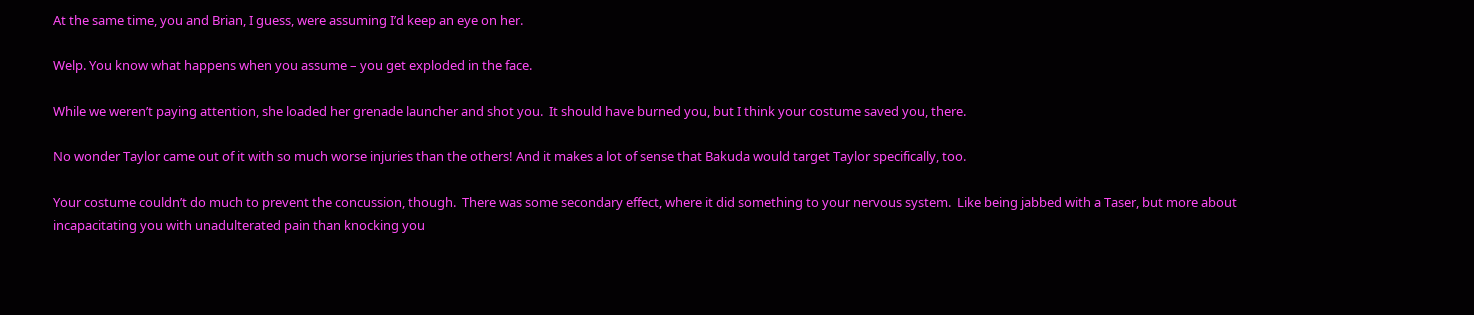At the same time, you and Brian, I guess, were assuming I’d keep an eye on her.

Welp. You know what happens when you assume – you get exploded in the face.

While we weren’t paying attention, she loaded her grenade launcher and shot you.  It should have burned you, but I think your costume saved you, there.

No wonder Taylor came out of it with so much worse injuries than the others! And it makes a lot of sense that Bakuda would target Taylor specifically, too.

Your costume couldn’t do much to prevent the concussion, though.  There was some secondary effect, where it did something to your nervous system.  Like being jabbed with a Taser, but more about incapacitating you with unadulterated pain than knocking you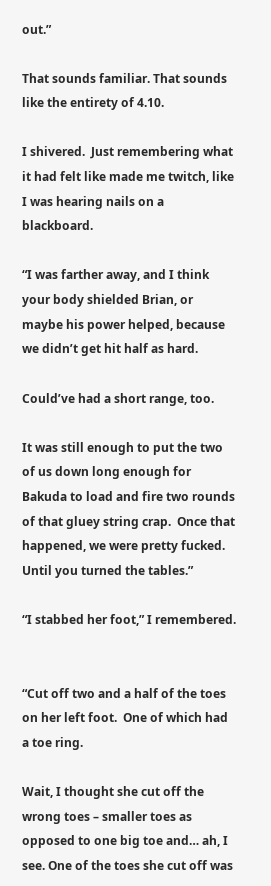out.”

That sounds familiar. That sounds like the entirety of 4.10.

I shivered.  Just remembering what it had felt like made me twitch, like I was hearing nails on a blackboard.

“I was farther away, and I think your body shielded Brian, or maybe his power helped, because we didn’t get hit half as hard.

Could’ve had a short range, too.

It was still enough to put the two of us down long enough for Bakuda to load and fire two rounds of that gluey string crap.  Once that happened, we were pretty fucked.  Until you turned the tables.”

“I stabbed her foot,” I remembered.


“Cut off two and a half of the toes on her left foot.  One of which had a toe ring.

Wait, I thought she cut off the wrong toes – smaller toes as opposed to one big toe and… ah, I see. One of the toes she cut off was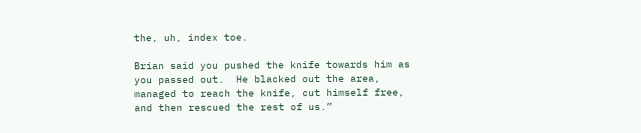the, uh, index toe.

Brian said you pushed the knife towards him as you passed out.  He blacked out the area, managed to reach the knife, cut himself free, and then rescued the rest of us.”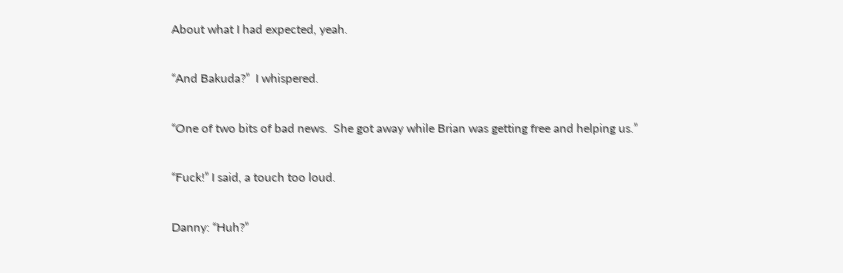About what I had expected, yeah.

“And Bakuda?”  I whispered.

“One of two bits of bad news.  She got away while Brian was getting free and helping us.”

“Fuck!” I said, a touch too loud.

Danny: “Huh?”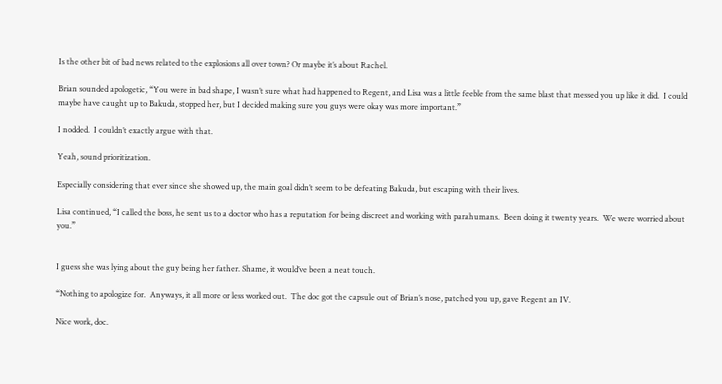Is the other bit of bad news related to the explosions all over town? Or maybe it’s about Rachel.

Brian sounded apologetic, “You were in bad shape, I wasn’t sure what had happened to Regent, and Lisa was a little feeble from the same blast that messed you up like it did.  I could maybe have caught up to Bakuda, stopped her, but I decided making sure you guys were okay was more important.”

I nodded.  I couldn’t exactly argue with that.

Yeah, sound prioritization.

Especially considering that ever since she showed up, the main goal didn’t seem to be defeating Bakuda, but escaping with their lives.

Lisa continued, “I called the boss, he sent us to a doctor who has a reputation for being discreet and working with parahumans.  Been doing it twenty years.  We were worried about you.”


I guess she was lying about the guy being her father. Shame, it would’ve been a neat touch.

“Nothing to apologize for.  Anyways, it all more or less worked out.  The doc got the capsule out of Brian’s nose, patched you up, gave Regent an IV.

Nice work, doc.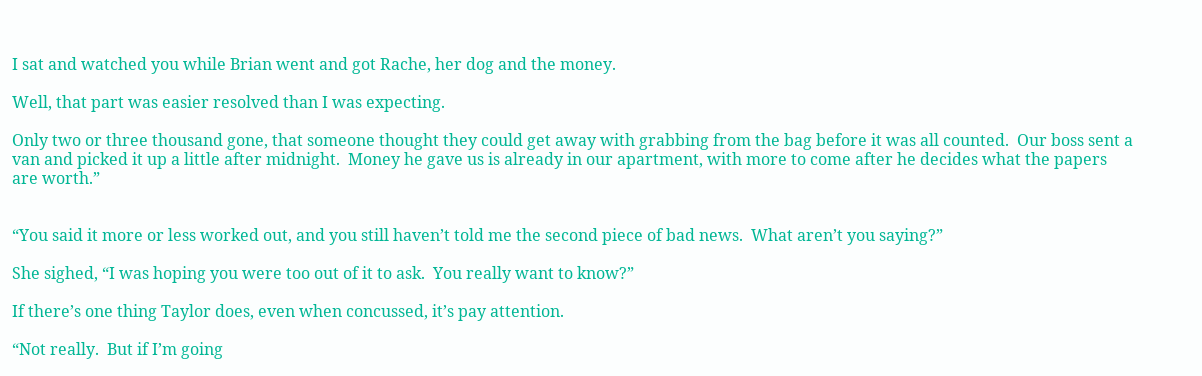I sat and watched you while Brian went and got Rache, her dog and the money.

Well, that part was easier resolved than I was expecting.

Only two or three thousand gone, that someone thought they could get away with grabbing from the bag before it was all counted.  Our boss sent a van and picked it up a little after midnight.  Money he gave us is already in our apartment, with more to come after he decides what the papers are worth.”


“You said it more or less worked out, and you still haven’t told me the second piece of bad news.  What aren’t you saying?”

She sighed, “I was hoping you were too out of it to ask.  You really want to know?”

If there’s one thing Taylor does, even when concussed, it’s pay attention.

“Not really.  But if I’m going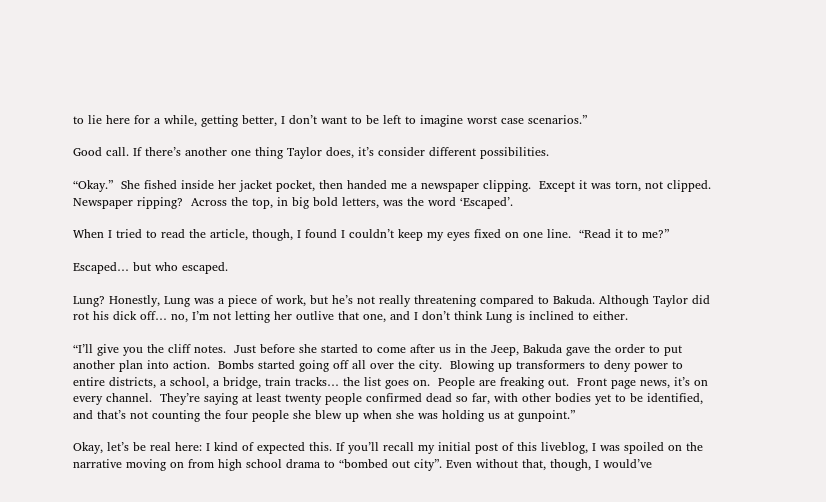to lie here for a while, getting better, I don’t want to be left to imagine worst case scenarios.”

Good call. If there’s another one thing Taylor does, it’s consider different possibilities.

“Okay.”  She fished inside her jacket pocket, then handed me a newspaper clipping.  Except it was torn, not clipped.  Newspaper ripping?  Across the top, in big bold letters, was the word ‘Escaped’.

When I tried to read the article, though, I found I couldn’t keep my eyes fixed on one line.  “Read it to me?”

Escaped… but who escaped.

Lung? Honestly, Lung was a piece of work, but he’s not really threatening compared to Bakuda. Although Taylor did rot his dick off… no, I’m not letting her outlive that one, and I don’t think Lung is inclined to either.

“I’ll give you the cliff notes.  Just before she started to come after us in the Jeep, Bakuda gave the order to put another plan into action.  Bombs started going off all over the city.  Blowing up transformers to deny power to entire districts, a school, a bridge, train tracks… the list goes on.  People are freaking out.  Front page news, it’s on every channel.  They’re saying at least twenty people confirmed dead so far, with other bodies yet to be identified, and that’s not counting the four people she blew up when she was holding us at gunpoint.”

Okay, let’s be real here: I kind of expected this. If you’ll recall my initial post of this liveblog, I was spoiled on the narrative moving on from high school drama to “bombed out city”. Even without that, though, I would’ve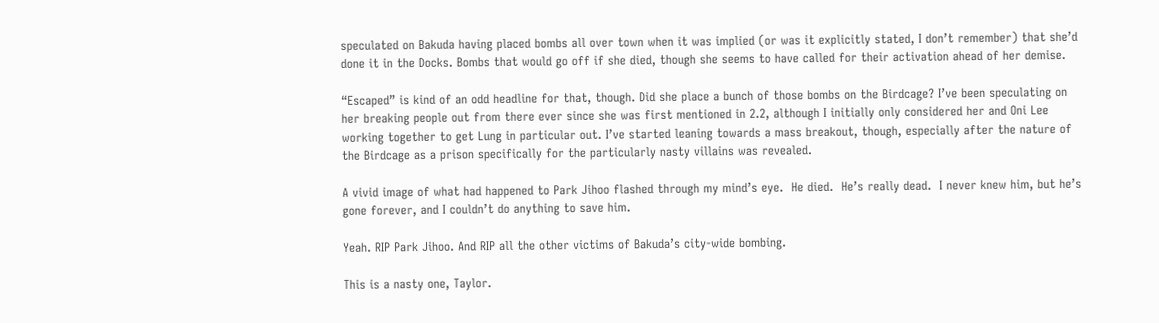speculated on Bakuda having placed bombs all over town when it was implied (or was it explicitly stated, I don’t remember) that she’d done it in the Docks. Bombs that would go off if she died, though she seems to have called for their activation ahead of her demise.

“Escaped” is kind of an odd headline for that, though. Did she place a bunch of those bombs on the Birdcage? I’ve been speculating on her breaking people out from there ever since she was first mentioned in 2.2, although I initially only considered her and Oni Lee working together to get Lung in particular out. I’ve started leaning towards a mass breakout, though, especially after the nature of the Birdcage as a prison specifically for the particularly nasty villains was revealed.

A vivid image of what had happened to Park Jihoo flashed through my mind’s eye.  He died.  He’s really dead.  I never knew him, but he’s gone forever, and I couldn’t do anything to save him.

Yeah. RIP Park Jihoo. And RIP all the other victims of Bakuda’s city-wide bombing.

This is a nasty one, Taylor.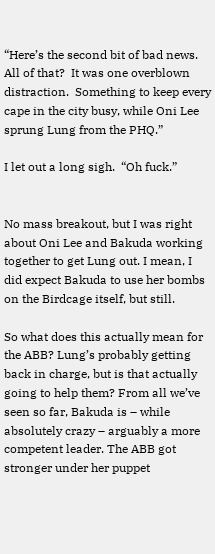“Here’s the second bit of bad news.  All of that?  It was one overblown distraction.  Something to keep every cape in the city busy, while Oni Lee sprung Lung from the PHQ.”

I let out a long sigh.  “Oh fuck.”


No mass breakout, but I was right about Oni Lee and Bakuda working together to get Lung out. I mean, I did expect Bakuda to use her bombs on the Birdcage itself, but still.

So what does this actually mean for the ABB? Lung’s probably getting back in charge, but is that actually going to help them? From all we’ve seen so far, Bakuda is – while absolutely crazy – arguably a more competent leader. The ABB got stronger under her puppet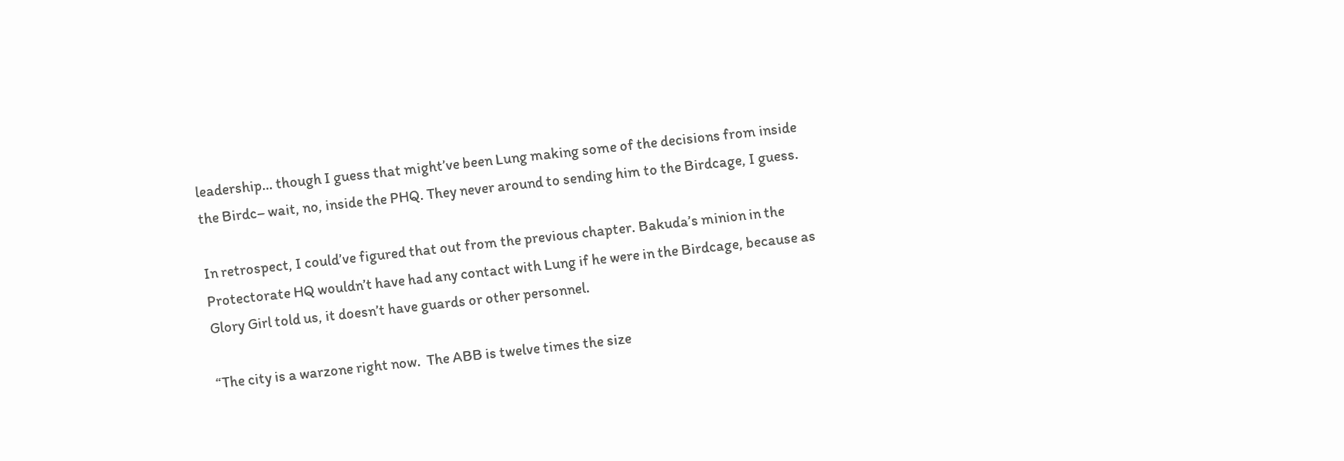leadership… though I guess that might’ve been Lung making some of the decisions from inside the Birdc– wait, no, inside the PHQ. They never around to sending him to the Birdcage, I guess.

In retrospect, I could’ve figured that out from the previous chapter. Bakuda’s minion in the Protectorate HQ wouldn’t have had any contact with Lung if he were in the Birdcage, because as Glory Girl told us, it doesn’t have guards or other personnel.

“The city is a warzone right now.  The ABB is twelve times the size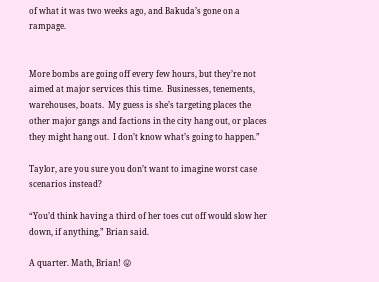of what it was two weeks ago, and Bakuda’s gone on a rampage.


More bombs are going off every few hours, but they’re not aimed at major services this time.  Businesses, tenements, warehouses, boats.  My guess is she’s targeting places the other major gangs and factions in the city hang out, or places they might hang out.  I don’t know what’s going to happen.”

Taylor, are you sure you don’t want to imagine worst case scenarios instead?

“You’d think having a third of her toes cut off would slow her down, if anything,” Brian said.

A quarter. Math, Brian! 😛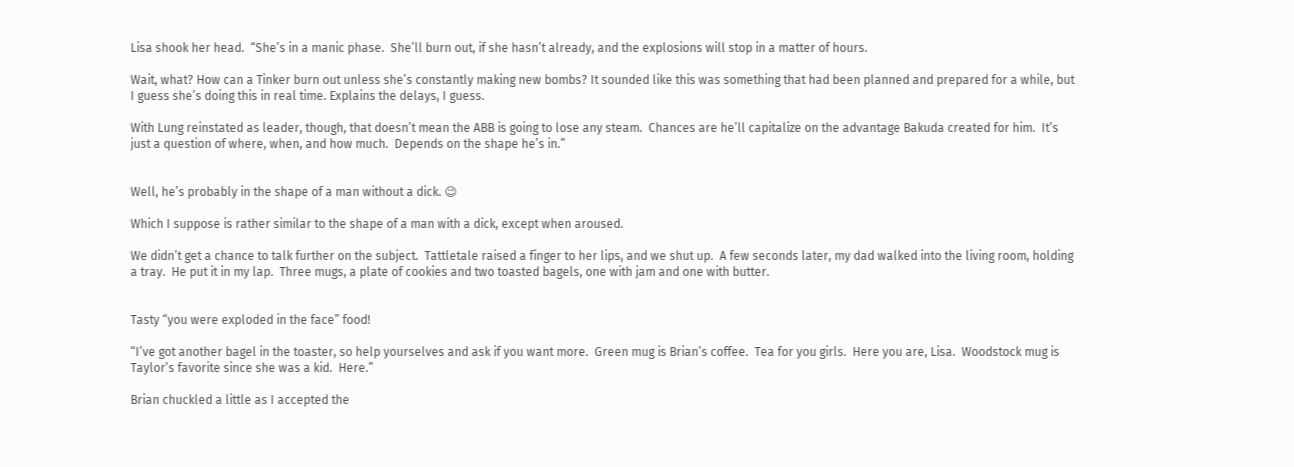Lisa shook her head.  “She’s in a manic phase.  She’ll burn out, if she hasn’t already, and the explosions will stop in a matter of hours.

Wait, what? How can a Tinker burn out unless she’s constantly making new bombs? It sounded like this was something that had been planned and prepared for a while, but I guess she’s doing this in real time. Explains the delays, I guess.

With Lung reinstated as leader, though, that doesn’t mean the ABB is going to lose any steam.  Chances are he’ll capitalize on the advantage Bakuda created for him.  It’s just a question of where, when, and how much.  Depends on the shape he’s in.”


Well, he’s probably in the shape of a man without a dick. 😉

Which I suppose is rather similar to the shape of a man with a dick, except when aroused.

We didn’t get a chance to talk further on the subject.  Tattletale raised a finger to her lips, and we shut up.  A few seconds later, my dad walked into the living room, holding a tray.  He put it in my lap.  Three mugs, a plate of cookies and two toasted bagels, one with jam and one with butter.


Tasty “you were exploded in the face” food!

“I’ve got another bagel in the toaster, so help yourselves and ask if you want more.  Green mug is Brian’s coffee.  Tea for you girls.  Here you are, Lisa.  Woodstock mug is Taylor’s favorite since she was a kid.  Here.”

Brian chuckled a little as I accepted the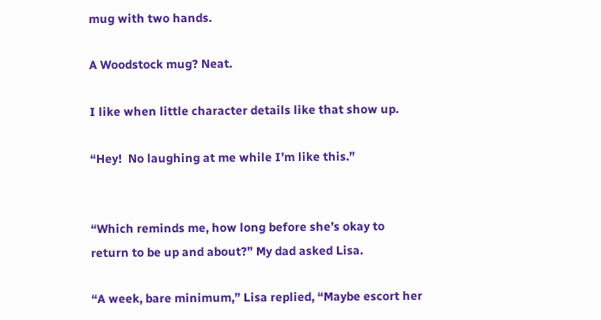mug with two hands.

A Woodstock mug? Neat.

I like when little character details like that show up.

“Hey!  No laughing at me while I’m like this.”


“Which reminds me, how long before she’s okay to return to be up and about?” My dad asked Lisa.

“A week, bare minimum,” Lisa replied, “Maybe escort her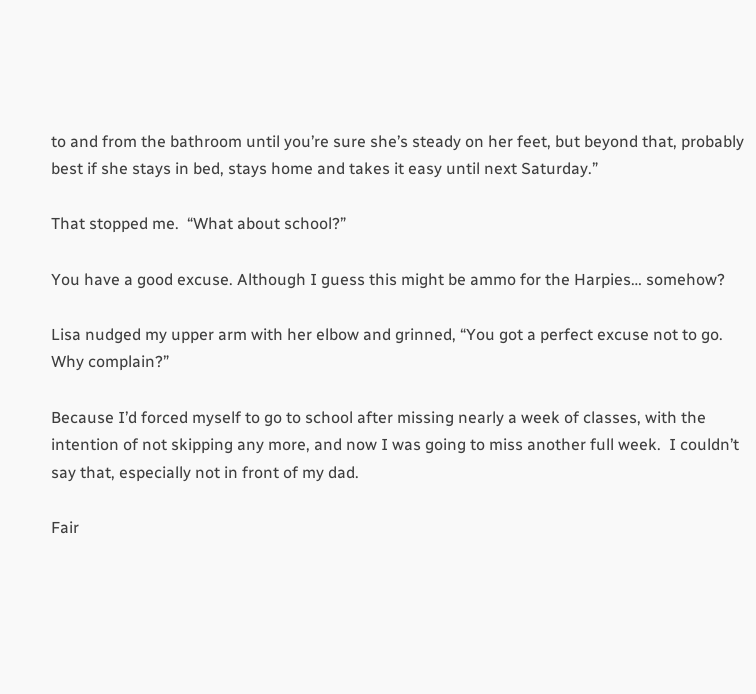to and from the bathroom until you’re sure she’s steady on her feet, but beyond that, probably best if she stays in bed, stays home and takes it easy until next Saturday.”

That stopped me.  “What about school?”

You have a good excuse. Although I guess this might be ammo for the Harpies… somehow?

Lisa nudged my upper arm with her elbow and grinned, “You got a perfect excuse not to go.  Why complain?”

Because I’d forced myself to go to school after missing nearly a week of classes, with the intention of not skipping any more, and now I was going to miss another full week.  I couldn’t say that, especially not in front of my dad.

Fair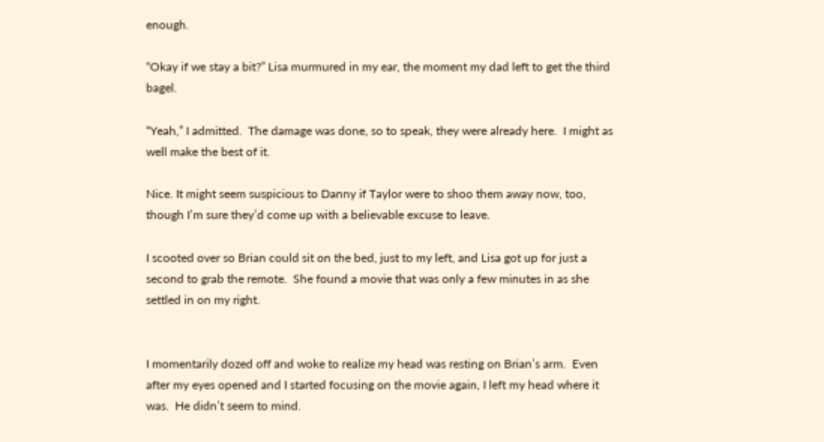enough.

“Okay if we stay a bit?” Lisa murmured in my ear, the moment my dad left to get the third bagel.

“Yeah,” I admitted.  The damage was done, so to speak, they were already here.  I might as well make the best of it.

Nice. It might seem suspicious to Danny if Taylor were to shoo them away now, too, though I’m sure they’d come up with a believable excuse to leave.

I scooted over so Brian could sit on the bed, just to my left, and Lisa got up for just a second to grab the remote.  She found a movie that was only a few minutes in as she settled in on my right.


I momentarily dozed off and woke to realize my head was resting on Brian’s arm.  Even after my eyes opened and I started focusing on the movie again, I left my head where it was.  He didn’t seem to mind.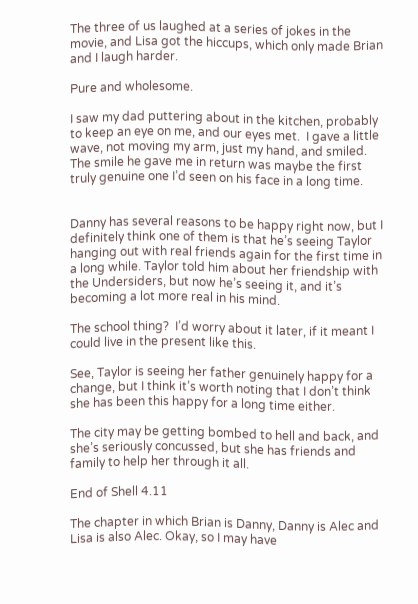The three of us laughed at a series of jokes in the movie, and Lisa got the hiccups, which only made Brian and I laugh harder.

Pure and wholesome.

I saw my dad puttering about in the kitchen, probably to keep an eye on me, and our eyes met.  I gave a little wave, not moving my arm, just my hand, and smiled.  The smile he gave me in return was maybe the first truly genuine one I’d seen on his face in a long time.


Danny has several reasons to be happy right now, but I definitely think one of them is that he’s seeing Taylor hanging out with real friends again for the first time in a long while. Taylor told him about her friendship with the Undersiders, but now he’s seeing it, and it’s becoming a lot more real in his mind.

The school thing?  I’d worry about it later, if it meant I could live in the present like this.

See, Taylor is seeing her father genuinely happy for a change, but I think it’s worth noting that I don’t think she has been this happy for a long time either.

The city may be getting bombed to hell and back, and she’s seriously concussed, but she has friends and family to help her through it all.

End of Shell 4.11

The chapter in which Brian is Danny, Danny is Alec and Lisa is also Alec. Okay, so I may have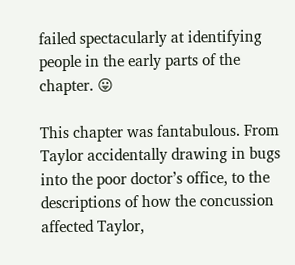failed spectacularly at identifying people in the early parts of the chapter. 😛

This chapter was fantabulous. From Taylor accidentally drawing in bugs into the poor doctor’s office, to the descriptions of how the concussion affected Taylor,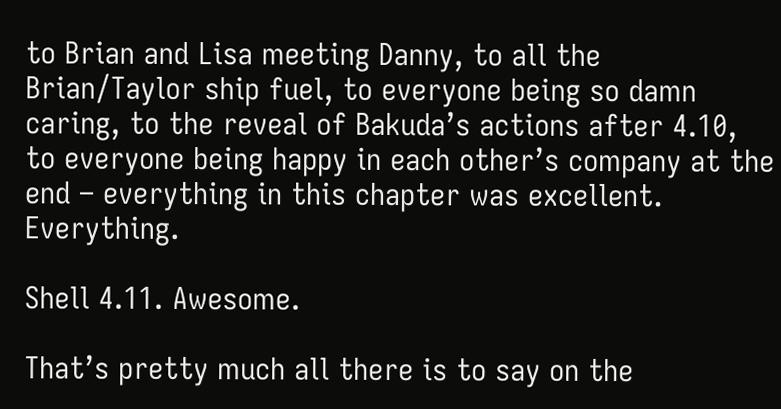to Brian and Lisa meeting Danny, to all the Brian/Taylor ship fuel, to everyone being so damn caring, to the reveal of Bakuda’s actions after 4.10, to everyone being happy in each other’s company at the end – everything in this chapter was excellent. Everything.

Shell 4.11. Awesome.

That’s pretty much all there is to say on the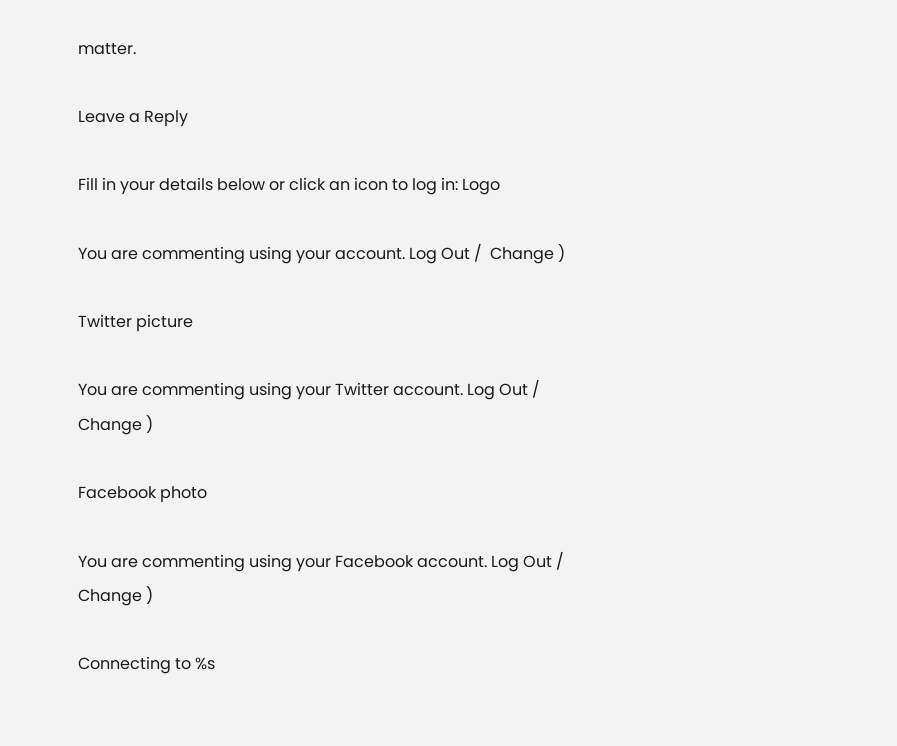matter.

Leave a Reply

Fill in your details below or click an icon to log in: Logo

You are commenting using your account. Log Out /  Change )

Twitter picture

You are commenting using your Twitter account. Log Out /  Change )

Facebook photo

You are commenting using your Facebook account. Log Out /  Change )

Connecting to %s